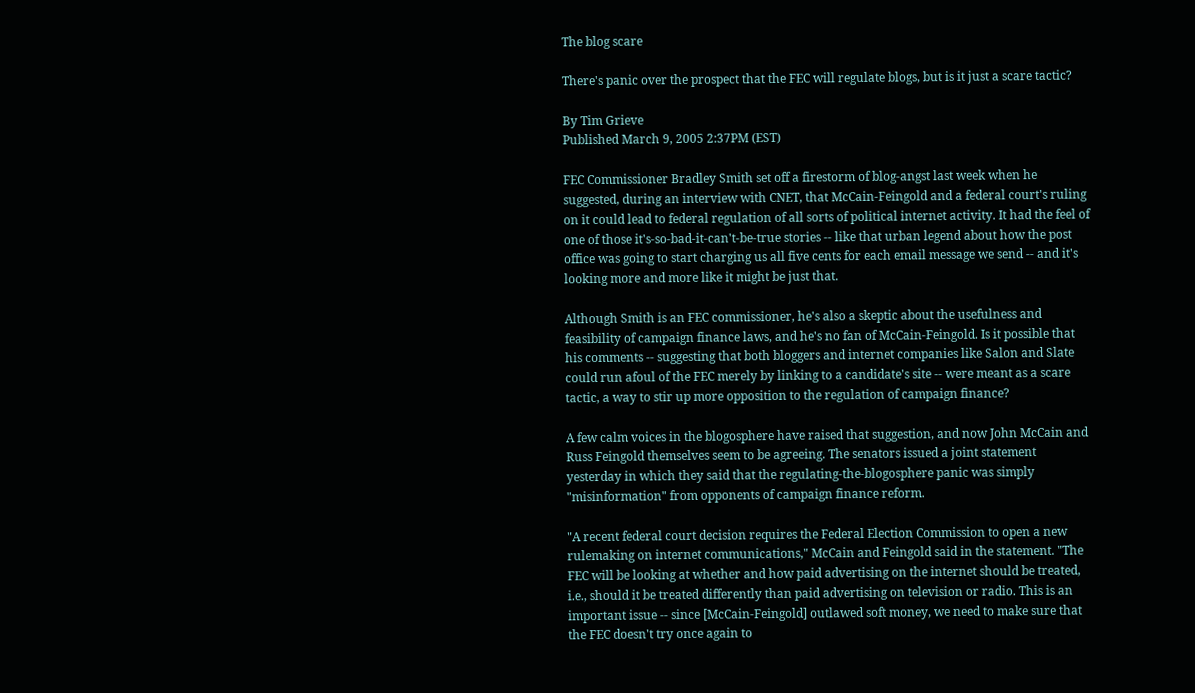The blog scare

There's panic over the prospect that the FEC will regulate blogs, but is it just a scare tactic?

By Tim Grieve
Published March 9, 2005 2:37PM (EST)

FEC Commissioner Bradley Smith set off a firestorm of blog-angst last week when he suggested, during an interview with CNET, that McCain-Feingold and a federal court's ruling on it could lead to federal regulation of all sorts of political internet activity. It had the feel of one of those it's-so-bad-it-can't-be-true stories -- like that urban legend about how the post office was going to start charging us all five cents for each email message we send -- and it's looking more and more like it might be just that.

Although Smith is an FEC commissioner, he's also a skeptic about the usefulness and feasibility of campaign finance laws, and he's no fan of McCain-Feingold. Is it possible that his comments -- suggesting that both bloggers and internet companies like Salon and Slate could run afoul of the FEC merely by linking to a candidate's site -- were meant as a scare tactic, a way to stir up more opposition to the regulation of campaign finance?

A few calm voices in the blogosphere have raised that suggestion, and now John McCain and Russ Feingold themselves seem to be agreeing. The senators issued a joint statement yesterday in which they said that the regulating-the-blogosphere panic was simply "misinformation" from opponents of campaign finance reform.

"A recent federal court decision requires the Federal Election Commission to open a new rulemaking on internet communications," McCain and Feingold said in the statement. "The FEC will be looking at whether and how paid advertising on the internet should be treated, i.e., should it be treated differently than paid advertising on television or radio. This is an important issue -- since [McCain-Feingold] outlawed soft money, we need to make sure that the FEC doesn't try once again to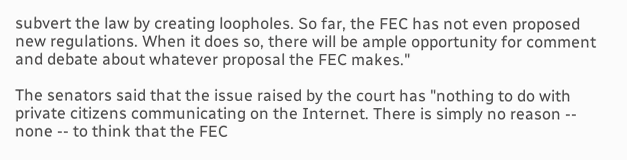subvert the law by creating loopholes. So far, the FEC has not even proposed new regulations. When it does so, there will be ample opportunity for comment and debate about whatever proposal the FEC makes."

The senators said that the issue raised by the court has "nothing to do with private citizens communicating on the Internet. There is simply no reason -- none -- to think that the FEC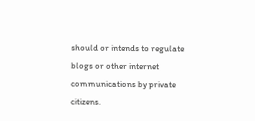should or intends to regulate blogs or other internet communications by private citizens.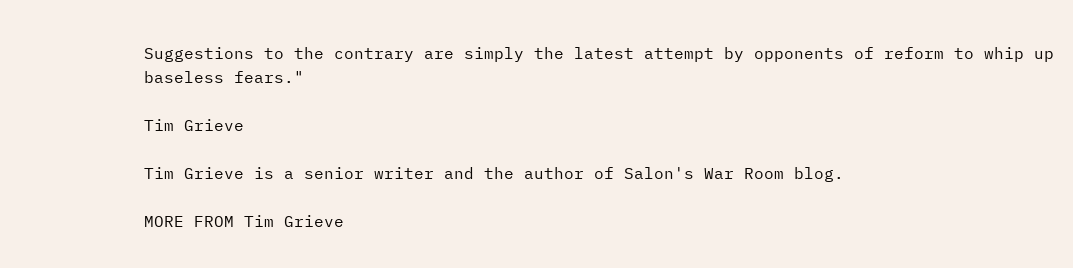Suggestions to the contrary are simply the latest attempt by opponents of reform to whip up baseless fears."

Tim Grieve

Tim Grieve is a senior writer and the author of Salon's War Room blog.

MORE FROM Tim Grieve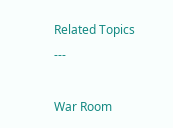Related Topics ---

War Room